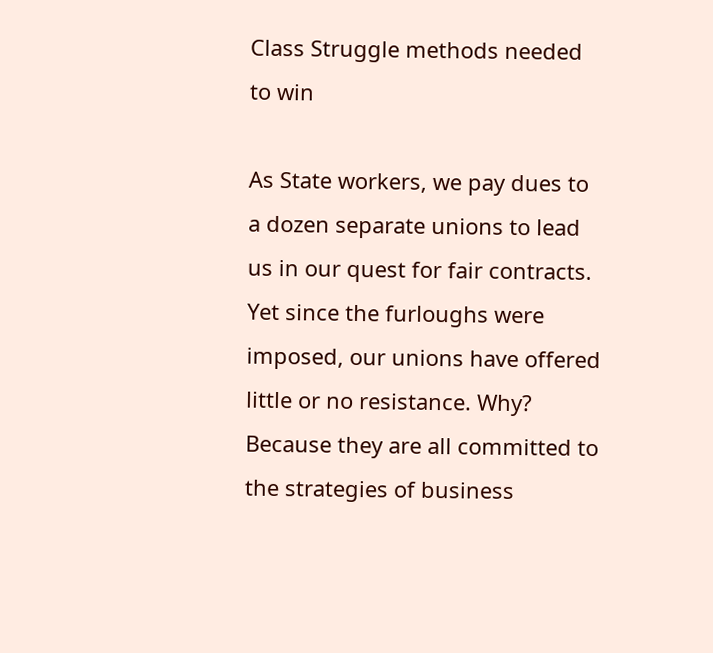Class Struggle methods needed to win

As State workers, we pay dues to a dozen separate unions to lead us in our quest for fair contracts. Yet since the furloughs were imposed, our unions have offered little or no resistance. Why? Because they are all committed to the strategies of business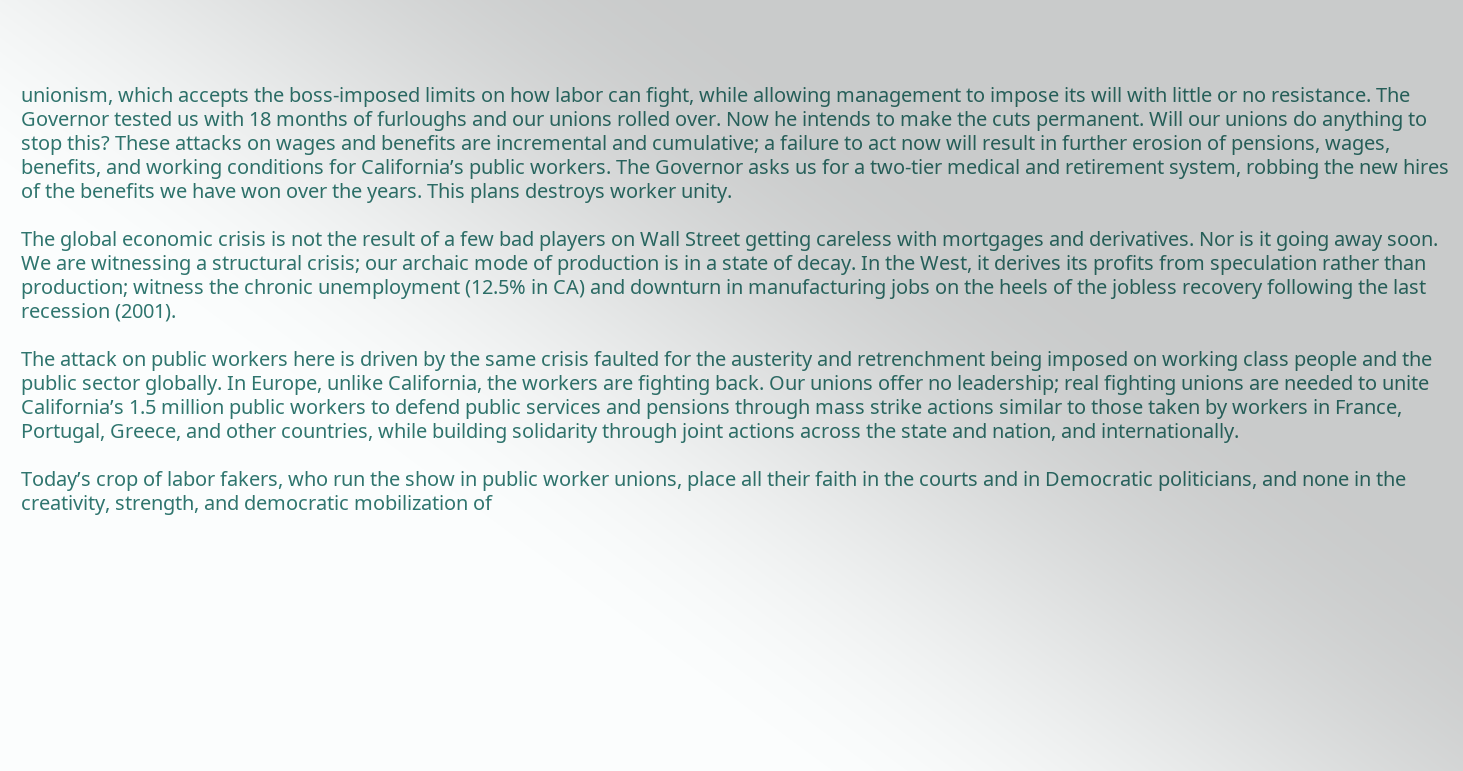unionism, which accepts the boss-imposed limits on how labor can fight, while allowing management to impose its will with little or no resistance. The Governor tested us with 18 months of furloughs and our unions rolled over. Now he intends to make the cuts permanent. Will our unions do anything to stop this? These attacks on wages and benefits are incremental and cumulative; a failure to act now will result in further erosion of pensions, wages, benefits, and working conditions for California’s public workers. The Governor asks us for a two-tier medical and retirement system, robbing the new hires of the benefits we have won over the years. This plans destroys worker unity.

The global economic crisis is not the result of a few bad players on Wall Street getting careless with mortgages and derivatives. Nor is it going away soon. We are witnessing a structural crisis; our archaic mode of production is in a state of decay. In the West, it derives its profits from speculation rather than production; witness the chronic unemployment (12.5% in CA) and downturn in manufacturing jobs on the heels of the jobless recovery following the last recession (2001).

The attack on public workers here is driven by the same crisis faulted for the austerity and retrenchment being imposed on working class people and the public sector globally. In Europe, unlike California, the workers are fighting back. Our unions offer no leadership; real fighting unions are needed to unite California’s 1.5 million public workers to defend public services and pensions through mass strike actions similar to those taken by workers in France, Portugal, Greece, and other countries, while building solidarity through joint actions across the state and nation, and internationally.

Today’s crop of labor fakers, who run the show in public worker unions, place all their faith in the courts and in Democratic politicians, and none in the creativity, strength, and democratic mobilization of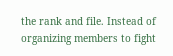the rank and file. Instead of organizing members to fight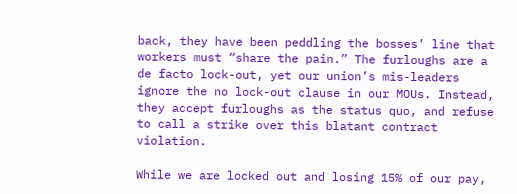back, they have been peddling the bosses’ line that workers must “share the pain.” The furloughs are a de facto lock-out, yet our union’s mis-leaders ignore the no lock-out clause in our MOUs. Instead, they accept furloughs as the status quo, and refuse to call a strike over this blatant contract violation.

While we are locked out and losing 15% of our pay,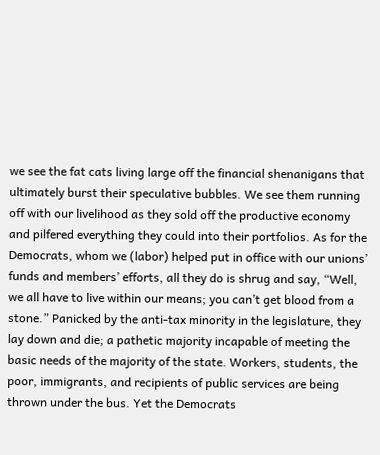we see the fat cats living large off the financial shenanigans that ultimately burst their speculative bubbles. We see them running off with our livelihood as they sold off the productive economy and pilfered everything they could into their portfolios. As for the Democrats, whom we (labor) helped put in office with our unions’ funds and members’ efforts, all they do is shrug and say, “Well, we all have to live within our means; you can’t get blood from a stone.” Panicked by the anti-tax minority in the legislature, they lay down and die; a pathetic majority incapable of meeting the basic needs of the majority of the state. Workers, students, the poor, immigrants, and recipients of public services are being thrown under the bus. Yet the Democrats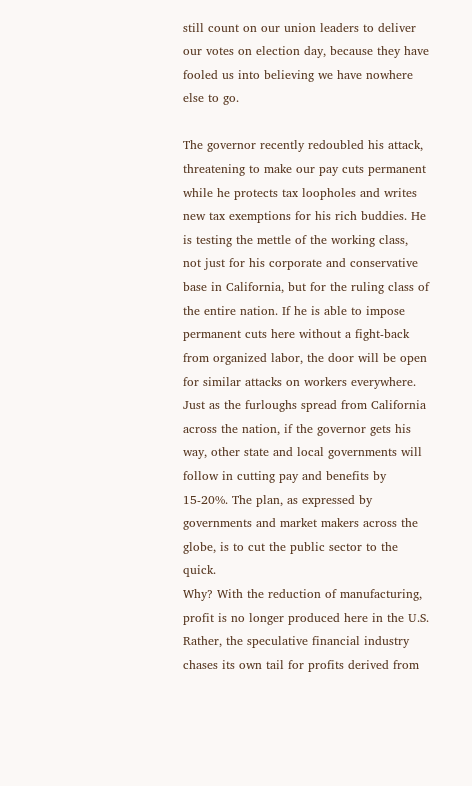still count on our union leaders to deliver our votes on election day, because they have fooled us into believing we have nowhere else to go.

The governor recently redoubled his attack, threatening to make our pay cuts permanent while he protects tax loopholes and writes new tax exemptions for his rich buddies. He is testing the mettle of the working class, not just for his corporate and conservative base in California, but for the ruling class of the entire nation. If he is able to impose permanent cuts here without a fight-back from organized labor, the door will be open for similar attacks on workers everywhere. Just as the furloughs spread from California across the nation, if the governor gets his way, other state and local governments will follow in cutting pay and benefits by 15-20%. The plan, as expressed by governments and market makers across the globe, is to cut the public sector to the quick.
Why? With the reduction of manufacturing, profit is no longer produced here in the U.S. Rather, the speculative financial industry chases its own tail for profits derived from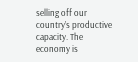selling off our country’s productive capacity. The economy is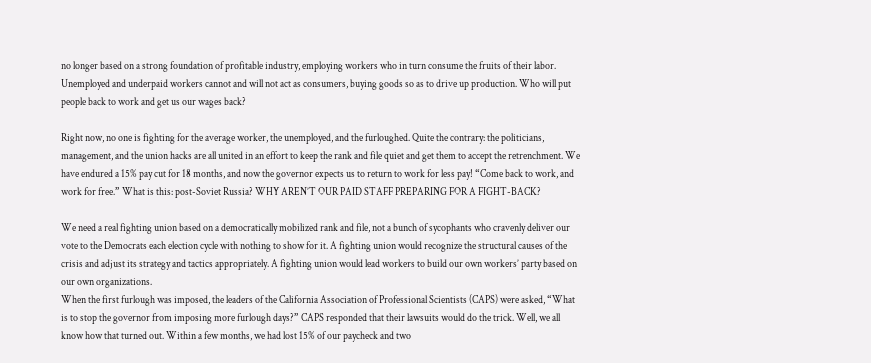no longer based on a strong foundation of profitable industry, employing workers who in turn consume the fruits of their labor. Unemployed and underpaid workers cannot and will not act as consumers, buying goods so as to drive up production. Who will put people back to work and get us our wages back?

Right now, no one is fighting for the average worker, the unemployed, and the furloughed. Quite the contrary: the politicians, management, and the union hacks are all united in an effort to keep the rank and file quiet and get them to accept the retrenchment. We have endured a 15% pay cut for 18 months, and now the governor expects us to return to work for less pay! “Come back to work, and work for free.” What is this: post-Soviet Russia? WHY AREN’T OUR PAID STAFF PREPARING FOR A FIGHT-BACK?

We need a real fighting union based on a democratically mobilized rank and file, not a bunch of sycophants who cravenly deliver our vote to the Democrats each election cycle with nothing to show for it. A fighting union would recognize the structural causes of the crisis and adjust its strategy and tactics appropriately. A fighting union would lead workers to build our own workers’ party based on our own organizations.
When the first furlough was imposed, the leaders of the California Association of Professional Scientists (CAPS) were asked, “What is to stop the governor from imposing more furlough days?” CAPS responded that their lawsuits would do the trick. Well, we all know how that turned out. Within a few months, we had lost 15% of our paycheck and two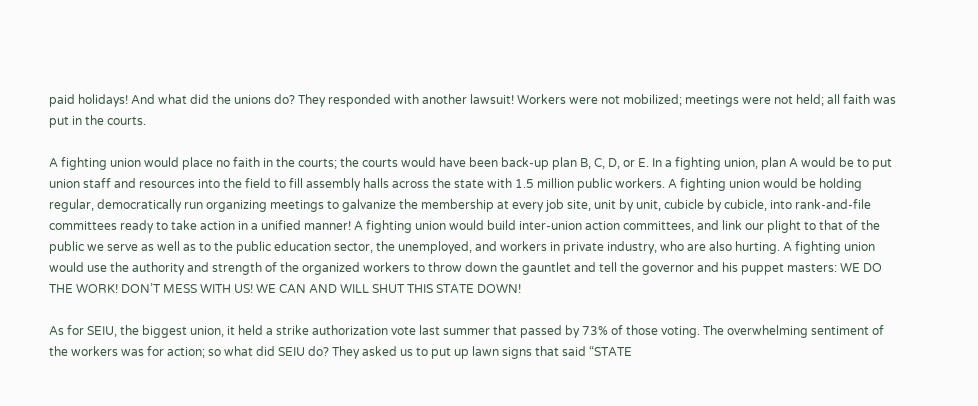paid holidays! And what did the unions do? They responded with another lawsuit! Workers were not mobilized; meetings were not held; all faith was put in the courts.

A fighting union would place no faith in the courts; the courts would have been back-up plan B, C, D, or E. In a fighting union, plan A would be to put union staff and resources into the field to fill assembly halls across the state with 1.5 million public workers. A fighting union would be holding regular, democratically run organizing meetings to galvanize the membership at every job site, unit by unit, cubicle by cubicle, into rank-and-file committees ready to take action in a unified manner! A fighting union would build inter-union action committees, and link our plight to that of the public we serve as well as to the public education sector, the unemployed, and workers in private industry, who are also hurting. A fighting union would use the authority and strength of the organized workers to throw down the gauntlet and tell the governor and his puppet masters: WE DO THE WORK! DON’T MESS WITH US! WE CAN AND WILL SHUT THIS STATE DOWN!

As for SEIU, the biggest union, it held a strike authorization vote last summer that passed by 73% of those voting. The overwhelming sentiment of the workers was for action; so what did SEIU do? They asked us to put up lawn signs that said “STATE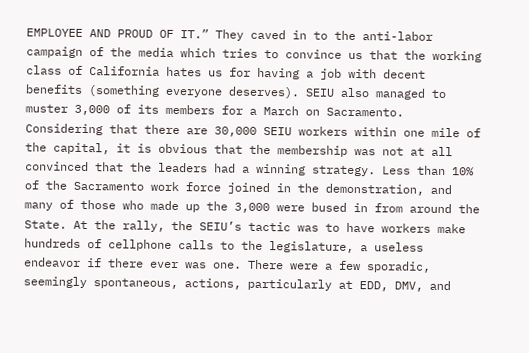EMPLOYEE AND PROUD OF IT.” They caved in to the anti-labor campaign of the media which tries to convince us that the working class of California hates us for having a job with decent benefits (something everyone deserves). SEIU also managed to muster 3,000 of its members for a March on Sacramento. Considering that there are 30,000 SEIU workers within one mile of the capital, it is obvious that the membership was not at all convinced that the leaders had a winning strategy. Less than 10% of the Sacramento work force joined in the demonstration, and many of those who made up the 3,000 were bused in from around the State. At the rally, the SEIU’s tactic was to have workers make hundreds of cellphone calls to the legislature, a useless endeavor if there ever was one. There were a few sporadic, seemingly spontaneous, actions, particularly at EDD, DMV, and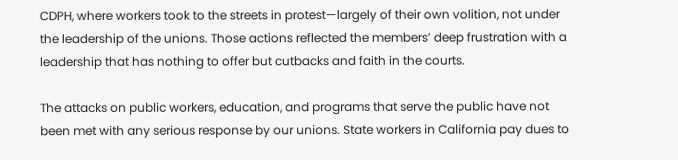CDPH, where workers took to the streets in protest—largely of their own volition, not under the leadership of the unions. Those actions reflected the members’ deep frustration with a leadership that has nothing to offer but cutbacks and faith in the courts.

The attacks on public workers, education, and programs that serve the public have not been met with any serious response by our unions. State workers in California pay dues to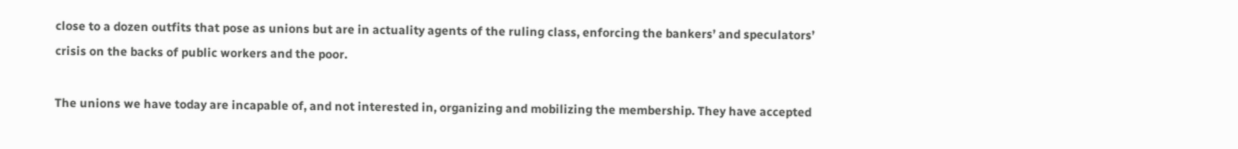close to a dozen outfits that pose as unions but are in actuality agents of the ruling class, enforcing the bankers’ and speculators’ crisis on the backs of public workers and the poor.

The unions we have today are incapable of, and not interested in, organizing and mobilizing the membership. They have accepted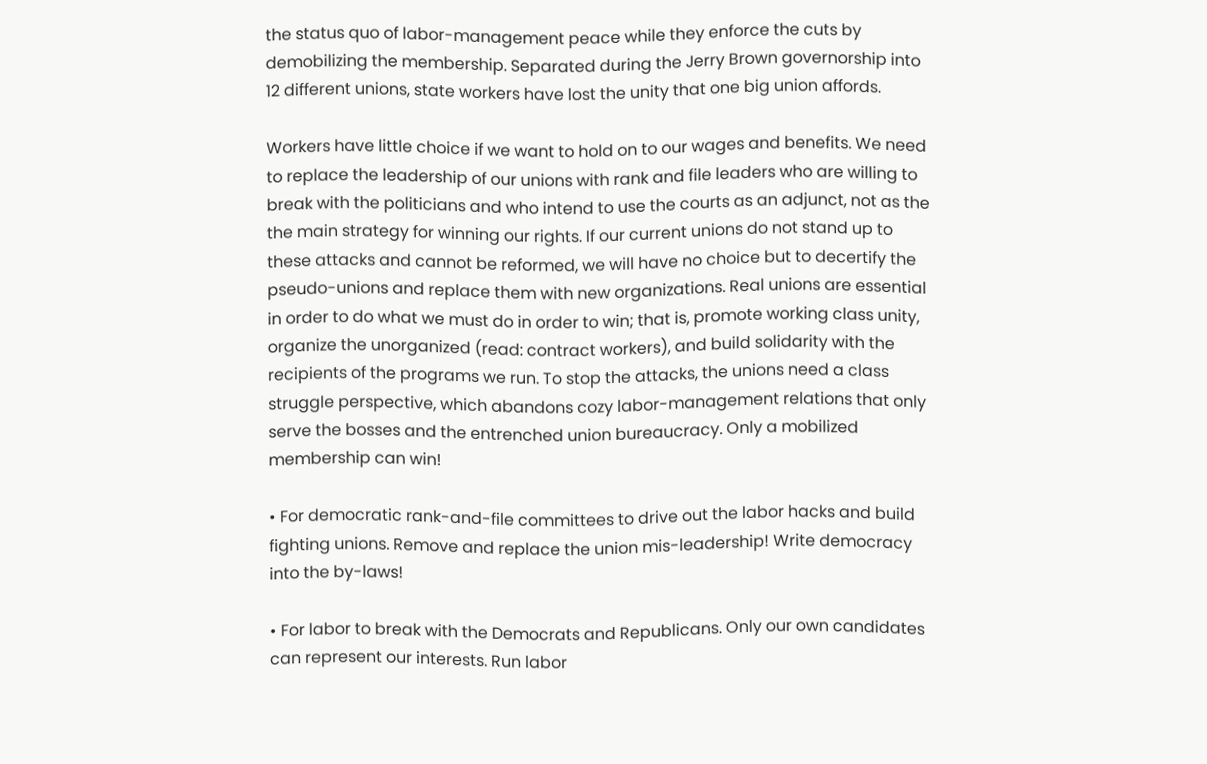the status quo of labor-management peace while they enforce the cuts by demobilizing the membership. Separated during the Jerry Brown governorship into 12 different unions, state workers have lost the unity that one big union affords.

Workers have little choice if we want to hold on to our wages and benefits. We need to replace the leadership of our unions with rank and file leaders who are willing to break with the politicians and who intend to use the courts as an adjunct, not as the the main strategy for winning our rights. If our current unions do not stand up to these attacks and cannot be reformed, we will have no choice but to decertify the pseudo-unions and replace them with new organizations. Real unions are essential in order to do what we must do in order to win; that is, promote working class unity, organize the unorganized (read: contract workers), and build solidarity with the recipients of the programs we run. To stop the attacks, the unions need a class struggle perspective, which abandons cozy labor-management relations that only serve the bosses and the entrenched union bureaucracy. Only a mobilized membership can win!

• For democratic rank-and-file committees to drive out the labor hacks and build fighting unions. Remove and replace the union mis-leadership! Write democracy into the by-laws!

• For labor to break with the Democrats and Republicans. Only our own candidates can represent our interests. Run labor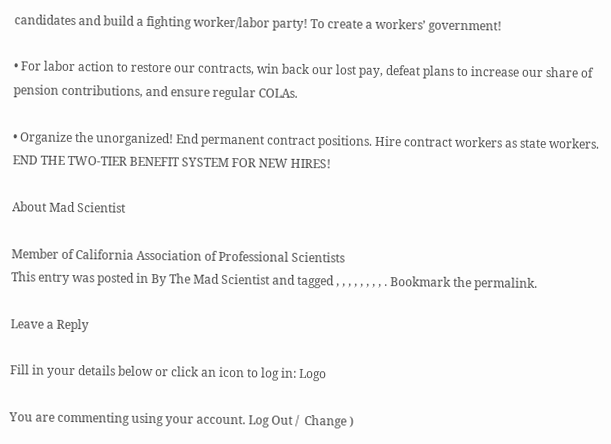candidates and build a fighting worker/labor party! To create a workers’ government!

• For labor action to restore our contracts, win back our lost pay, defeat plans to increase our share of pension contributions, and ensure regular COLAs.

• Organize the unorganized! End permanent contract positions. Hire contract workers as state workers. END THE TWO-TIER BENEFIT SYSTEM FOR NEW HIRES!

About Mad Scientist

Member of California Association of Professional Scientists
This entry was posted in By The Mad Scientist and tagged , , , , , , , , . Bookmark the permalink.

Leave a Reply

Fill in your details below or click an icon to log in: Logo

You are commenting using your account. Log Out /  Change )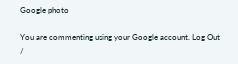Google photo

You are commenting using your Google account. Log Out /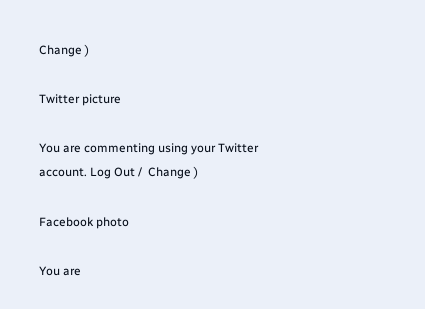Change )

Twitter picture

You are commenting using your Twitter account. Log Out /  Change )

Facebook photo

You are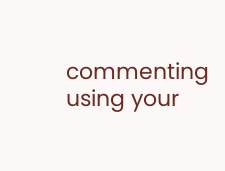commenting using your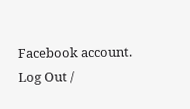Facebook account. Log Out /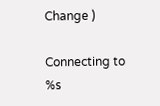Change )

Connecting to %s